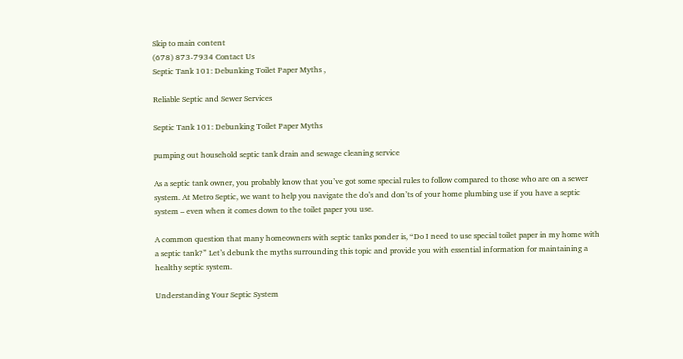Skip to main content
(678) 873-7934 Contact Us
Septic Tank 101: Debunking Toilet Paper Myths ,

Reliable Septic and Sewer Services

Septic Tank 101: Debunking Toilet Paper Myths

pumping out household septic tank drain and sewage cleaning service

As a septic tank owner, you probably know that you’ve got some special rules to follow compared to those who are on a sewer system. At Metro Septic, we want to help you navigate the do’s and don’ts of your home plumbing use if you have a septic system – even when it comes down to the toilet paper you use.

A common question that many homeowners with septic tanks ponder is, “Do I need to use special toilet paper in my home with a septic tank?” Let’s debunk the myths surrounding this topic and provide you with essential information for maintaining a healthy septic system.

Understanding Your Septic System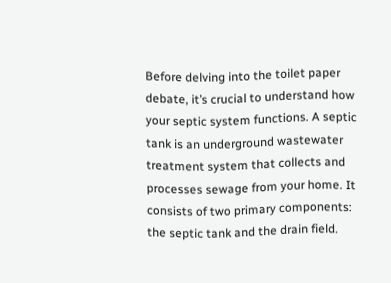Before delving into the toilet paper debate, it’s crucial to understand how your septic system functions. A septic tank is an underground wastewater treatment system that collects and processes sewage from your home. It consists of two primary components: the septic tank and the drain field.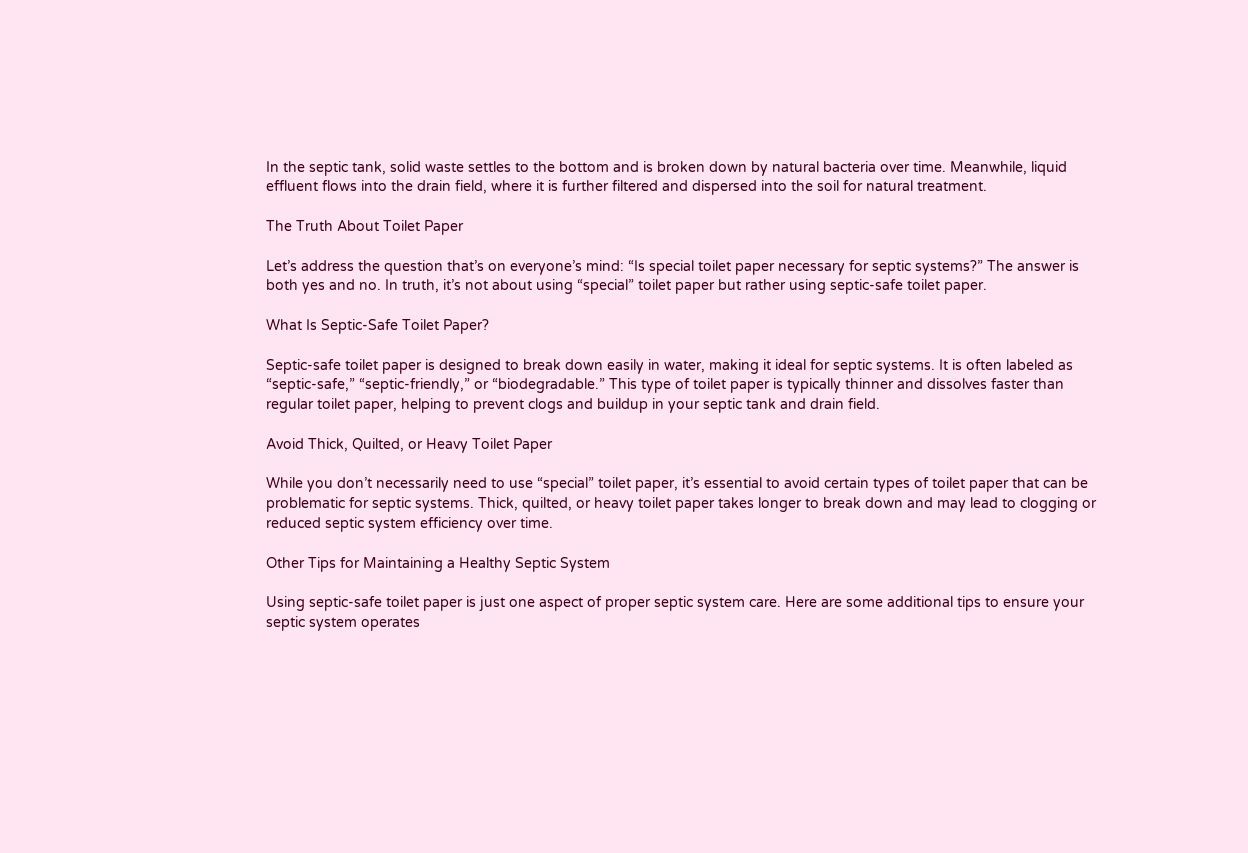In the septic tank, solid waste settles to the bottom and is broken down by natural bacteria over time. Meanwhile, liquid effluent flows into the drain field, where it is further filtered and dispersed into the soil for natural treatment.

The Truth About Toilet Paper

Let’s address the question that’s on everyone’s mind: “Is special toilet paper necessary for septic systems?” The answer is both yes and no. In truth, it’s not about using “special” toilet paper but rather using septic-safe toilet paper.

What Is Septic-Safe Toilet Paper?

Septic-safe toilet paper is designed to break down easily in water, making it ideal for septic systems. It is often labeled as “septic-safe,” “septic-friendly,” or “biodegradable.” This type of toilet paper is typically thinner and dissolves faster than regular toilet paper, helping to prevent clogs and buildup in your septic tank and drain field.

Avoid Thick, Quilted, or Heavy Toilet Paper

While you don’t necessarily need to use “special” toilet paper, it’s essential to avoid certain types of toilet paper that can be problematic for septic systems. Thick, quilted, or heavy toilet paper takes longer to break down and may lead to clogging or reduced septic system efficiency over time.

Other Tips for Maintaining a Healthy Septic System

Using septic-safe toilet paper is just one aspect of proper septic system care. Here are some additional tips to ensure your septic system operates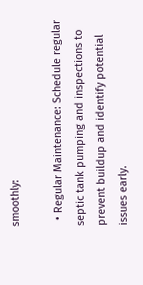smoothly:

  • Regular Maintenance: Schedule regular septic tank pumping and inspections to prevent buildup and identify potential issues early.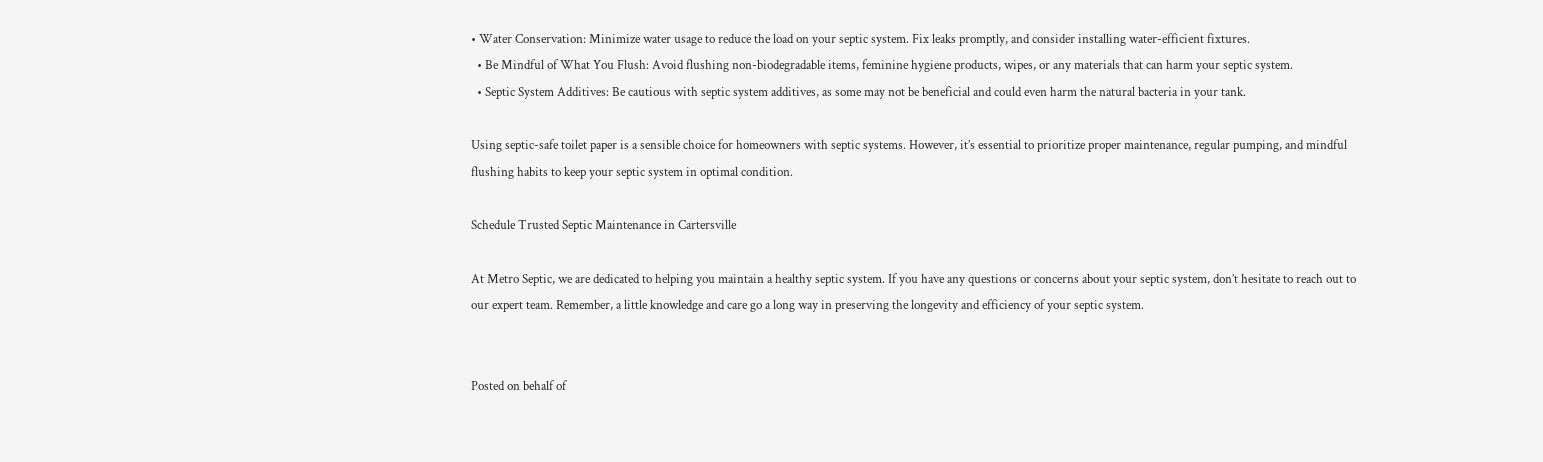• Water Conservation: Minimize water usage to reduce the load on your septic system. Fix leaks promptly, and consider installing water-efficient fixtures.
  • Be Mindful of What You Flush: Avoid flushing non-biodegradable items, feminine hygiene products, wipes, or any materials that can harm your septic system.
  • Septic System Additives: Be cautious with septic system additives, as some may not be beneficial and could even harm the natural bacteria in your tank.

Using septic-safe toilet paper is a sensible choice for homeowners with septic systems. However, it’s essential to prioritize proper maintenance, regular pumping, and mindful flushing habits to keep your septic system in optimal condition.

Schedule Trusted Septic Maintenance in Cartersville

At Metro Septic, we are dedicated to helping you maintain a healthy septic system. If you have any questions or concerns about your septic system, don’t hesitate to reach out to our expert team. Remember, a little knowledge and care go a long way in preserving the longevity and efficiency of your septic system.


Posted on behalf of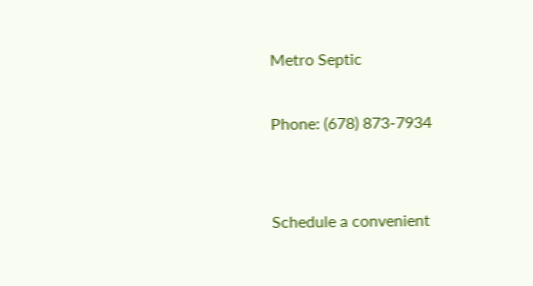Metro Septic

Phone: (678) 873-7934


Schedule a convenient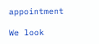appointment

We look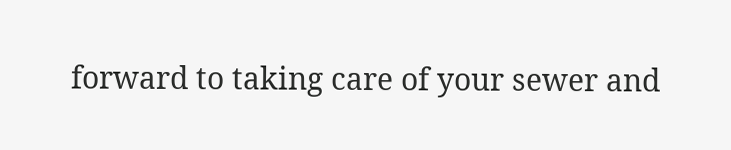forward to taking care of your sewer and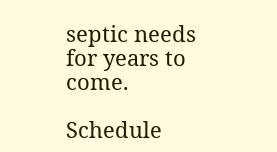septic needs for years to come.

Schedule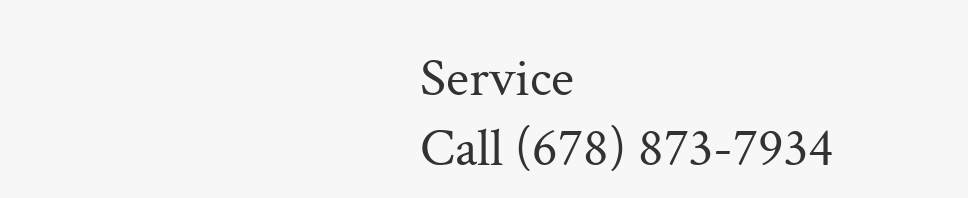Service
Call (678) 873-7934